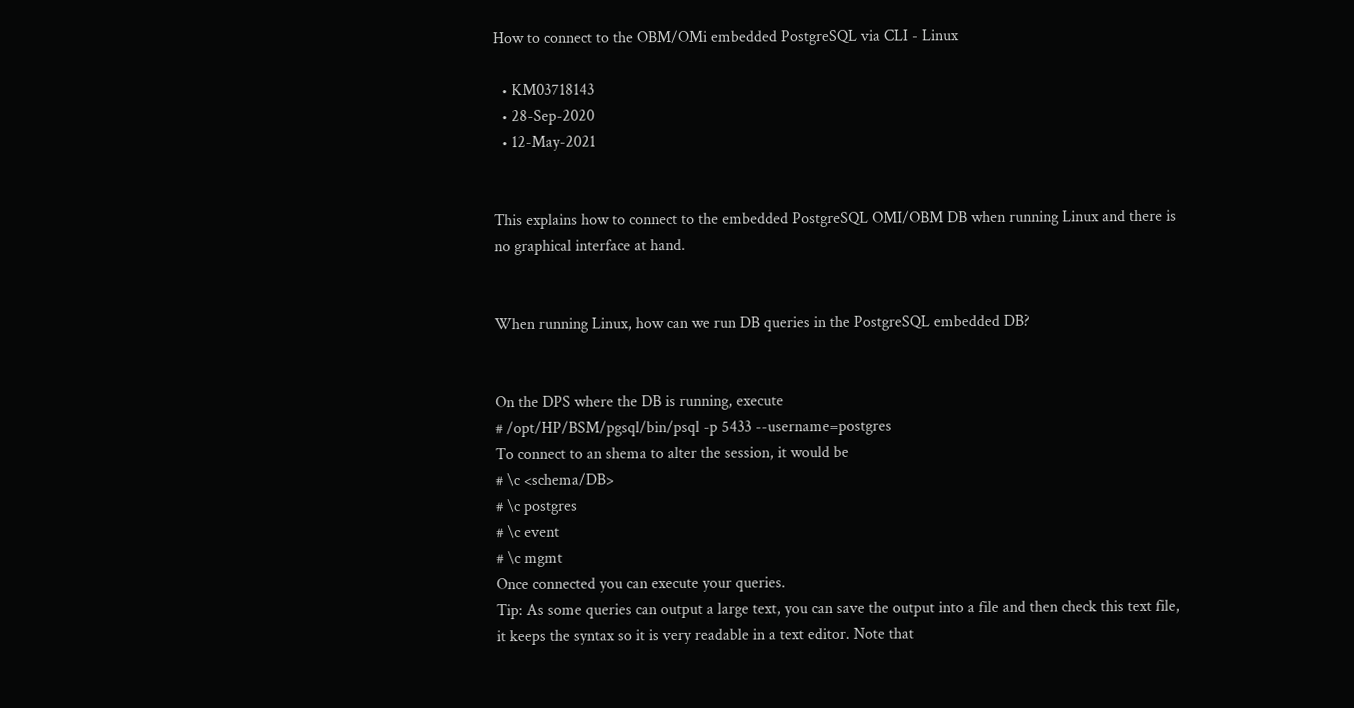How to connect to the OBM/OMi embedded PostgreSQL via CLI - Linux

  • KM03718143
  • 28-Sep-2020
  • 12-May-2021


This explains how to connect to the embedded PostgreSQL OMI/OBM DB when running Linux and there is no graphical interface at hand.


When running Linux, how can we run DB queries in the PostgreSQL embedded DB?


On the DPS where the DB is running, execute
# /opt/HP/BSM/pgsql/bin/psql -p 5433 --username=postgres
To connect to an shema to alter the session, it would be
# \c <schema/DB>
# \c postgres
# \c event
# \c mgmt
Once connected you can execute your queries.
Tip: As some queries can output a large text, you can save the output into a file and then check this text file, it keeps the syntax so it is very readable in a text editor. Note that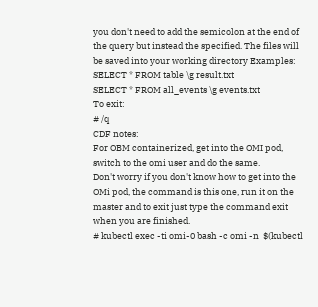you don't need to add the semicolon at the end of the query but instead the specified. The files will be saved into your working directory Examples:
SELECT * FROM table \g result.txt
SELECT * FROM all_events \g events.txt
To exit:
# /q
CDF notes:
For OBM containerized, get into the OMI pod, switch to the omi user and do the same.
Don't worry if you don't know how to get into the OMi pod, the command is this one, run it on the master and to exit just type the command exit when you are finished.
# kubectl exec -ti omi-0 bash -c omi -n  $(kubectl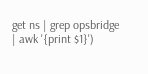get ns | grep opsbridge | awk '{print $1}')